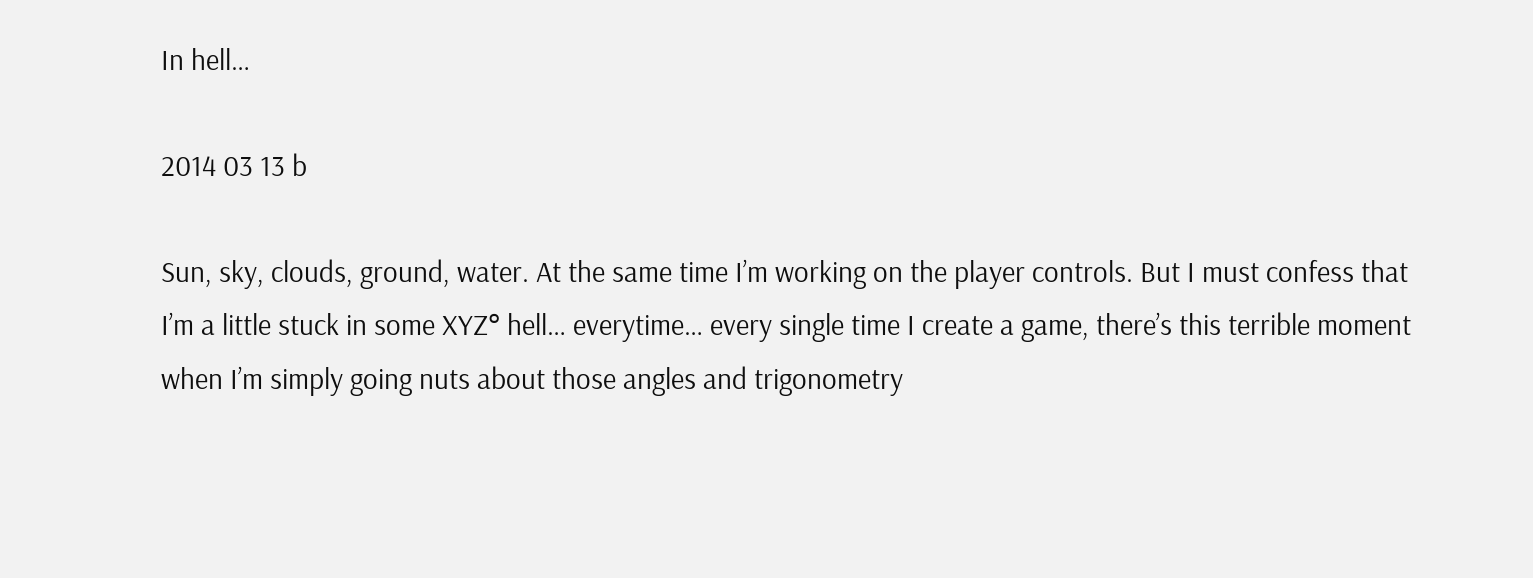In hell…

2014 03 13 b

Sun, sky, clouds, ground, water. At the same time I’m working on the player controls. But I must confess that I’m a little stuck in some XYZ° hell… everytime… every single time I create a game, there’s this terrible moment when I’m simply going nuts about those angles and trigonometry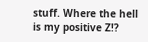stuff. Where the hell is my positive Z!?